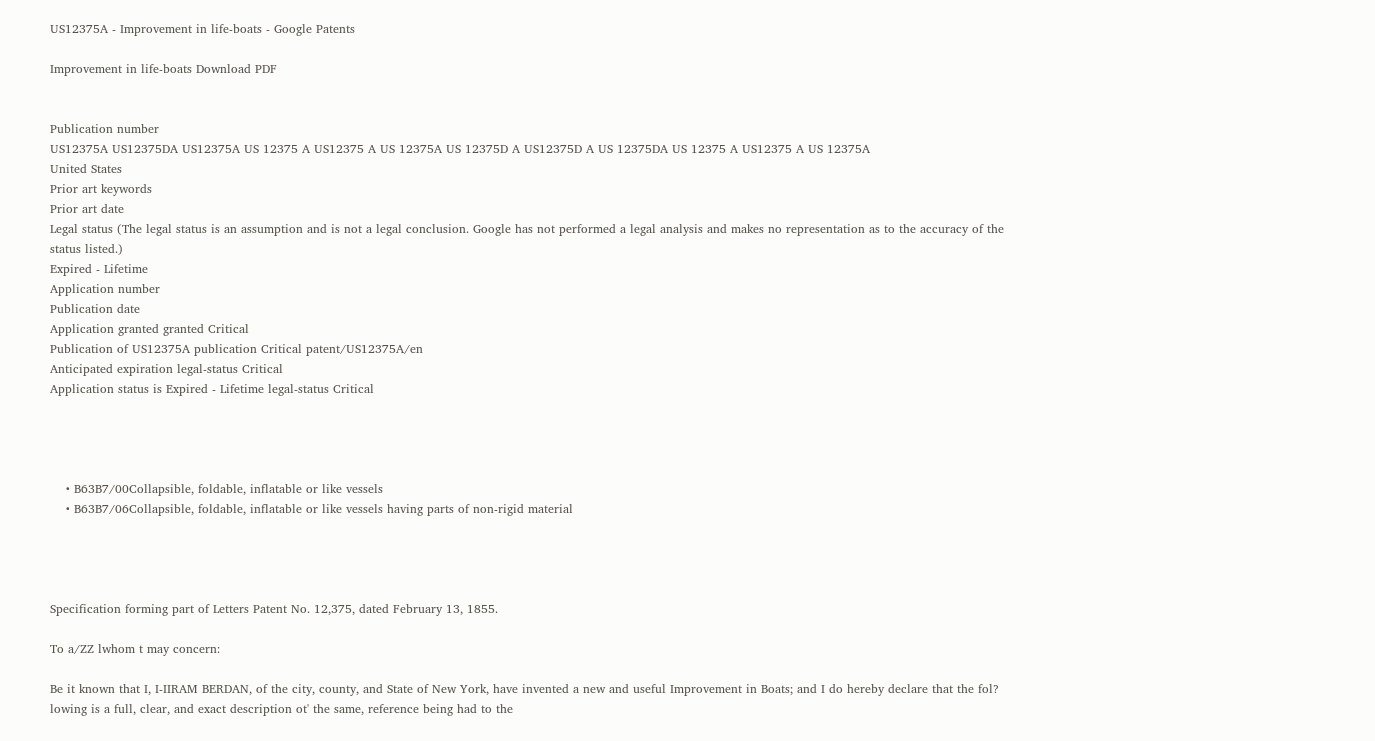US12375A - Improvement in life-boats - Google Patents

Improvement in life-boats Download PDF


Publication number
US12375A US12375DA US12375A US 12375 A US12375 A US 12375A US 12375D A US12375D A US 12375DA US 12375 A US12375 A US 12375A
United States
Prior art keywords
Prior art date
Legal status (The legal status is an assumption and is not a legal conclusion. Google has not performed a legal analysis and makes no representation as to the accuracy of the status listed.)
Expired - Lifetime
Application number
Publication date
Application granted granted Critical
Publication of US12375A publication Critical patent/US12375A/en
Anticipated expiration legal-status Critical
Application status is Expired - Lifetime legal-status Critical




    • B63B7/00Collapsible, foldable, inflatable or like vessels
    • B63B7/06Collapsible, foldable, inflatable or like vessels having parts of non-rigid material




Specification forming part of Letters Patent No. 12,375, dated February 13, 1855.

To a/ZZ lwhom t may concern:

Be it known that I, I-IIRAM BERDAN, of the city, county, and State of New York, have invented a new and useful Improvement in Boats; and I do hereby declare that the fol? lowing is a full, clear, and exact description ot' the same, reference being had to the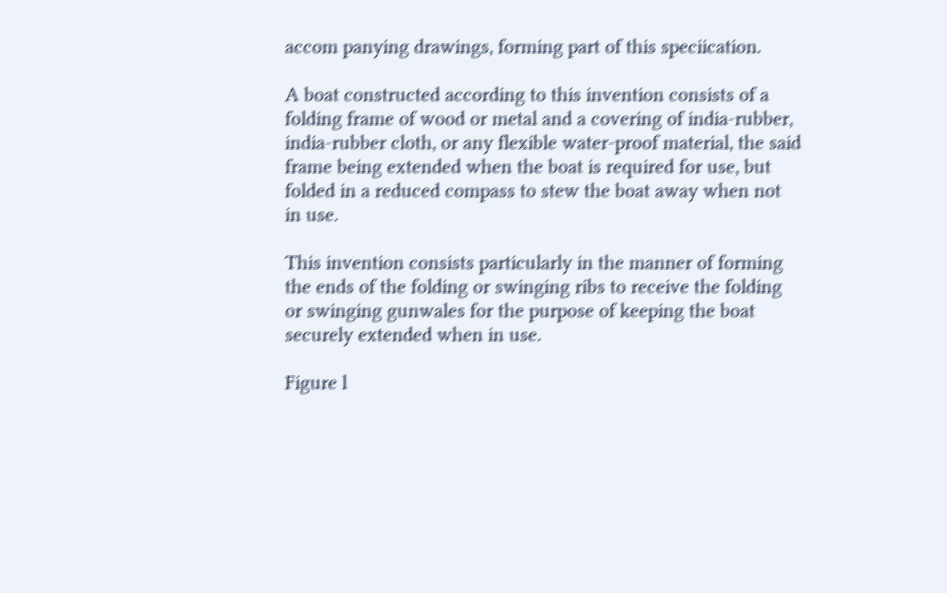accom panying drawings, forming part of this speciication.

A boat constructed according to this invention consists of a folding frame of wood or metal and a covering of india-rubber, india-rubber cloth, or any flexible water-proof material, the said frame being extended when the boat is required for use, but folded in a reduced compass to stew the boat away when not in use.

This invention consists particularly in the manner of forming the ends of the folding or swinging ribs to receive the folding or swinging gunwales for the purpose of keeping the boat securely extended when in use.

Figure l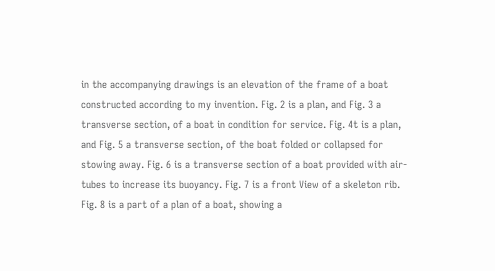in the accompanying drawings is an elevation of the frame of a boat constructed according to my invention. Fig. 2 is a plan, and Fig. 3 a transverse section, of a boat in condition for service. Fig. 4t is a plan, and Fig. 5 a transverse section, of the boat folded or collapsed for stowing away. Fig. 6 is a transverse section of a boat provided with air-tubes to increase its buoyancy. Fig. 7 is a front View of a skeleton rib. Fig. 8 is a part of a plan of a boat, showing a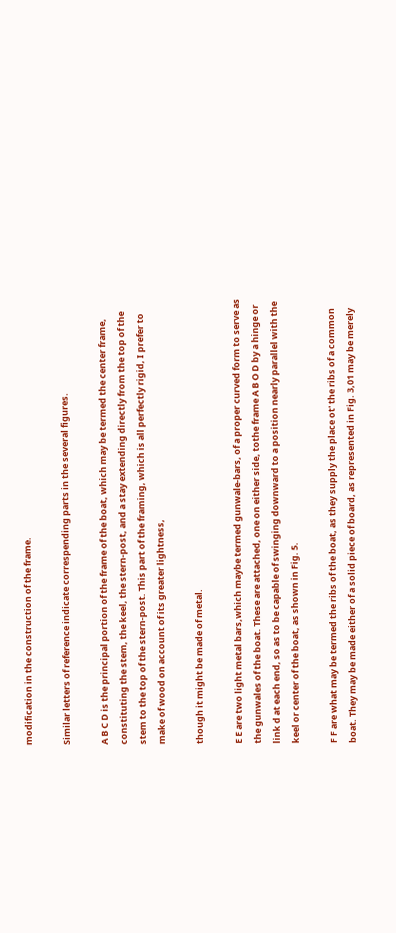modification in the construction of the frame.

Similar letters of reference indicate correspending parts in the several figures.

A B C D is the principal portion of the frame of the boat, which may be termed the center frame, constituting the stem, the keel, the stern-post, and a stay extending directly from the top of the stem to the top of the stern-post. This part of the framing, which is all perfectly rigid, I prefer to make of wood on account of its greater lightness,

though it might be made of metal.

E E are two light metal bars,which maybe termed gunwale-bars, of a proper curved form to serve as the gunwales of the boat. These are attached, one on either side, tothe frame A B O D by a hinge or link d at each end, so as to be capable of swinging downward to a position nearly parallel with the keel or center of the boat, as shown in Fig. 5.

F F are what may be termed the ribs of the boat, as they supply the place ot' the ribs of a common boat. They may be made either of a solid piece of board, as represented in Fig. 3,01 may be merely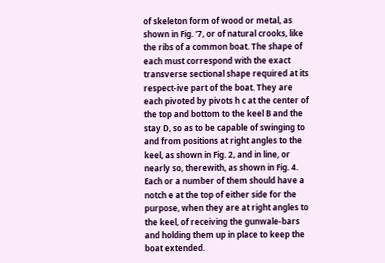of skeleton form of wood or metal, as shown in Fig. '7, or of natural crooks, like the ribs of a common boat. The shape of each must correspond with the exact transverse sectional shape required at its respect-ive part of the boat. They are each pivoted by pivots h c at the center of the top and bottom to the keel B and the stay D, so as to be capable of swinging to and from positions at right angles to the keel, as shown in Fig. 2, and in line, or nearly so, therewith, as shown in Fig. 4. Each or a number of them should have a notch e at the top of either side for the purpose, when they are at right angles to the keel, of receiving the gunwale-bars and holding them up in place to keep the boat extended.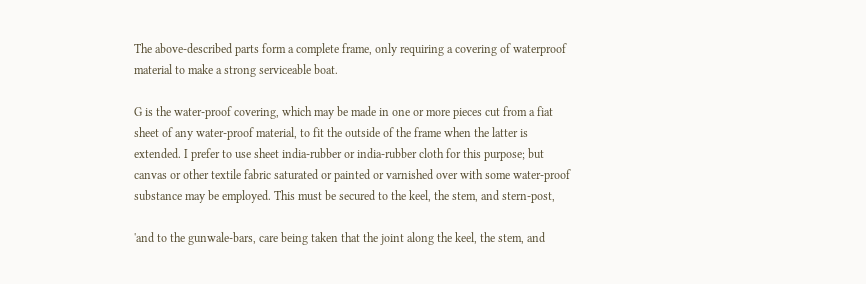The above-described parts form a complete frame, only requiring a covering of waterproof material to make a strong serviceable boat.

G is the water-proof covering, which may be made in one or more pieces cut from a fiat sheet of any water-proof material, to fit the outside of the frame when the latter is extended. I prefer to use sheet india-rubber or india-rubber cloth for this purpose; but canvas or other textile fabric saturated or painted or varnished over with some water-proof substance may be employed. This must be secured to the keel, the stem, and stern-post,

'and to the gunwale-bars, care being taken that the joint along the keel, the stem, and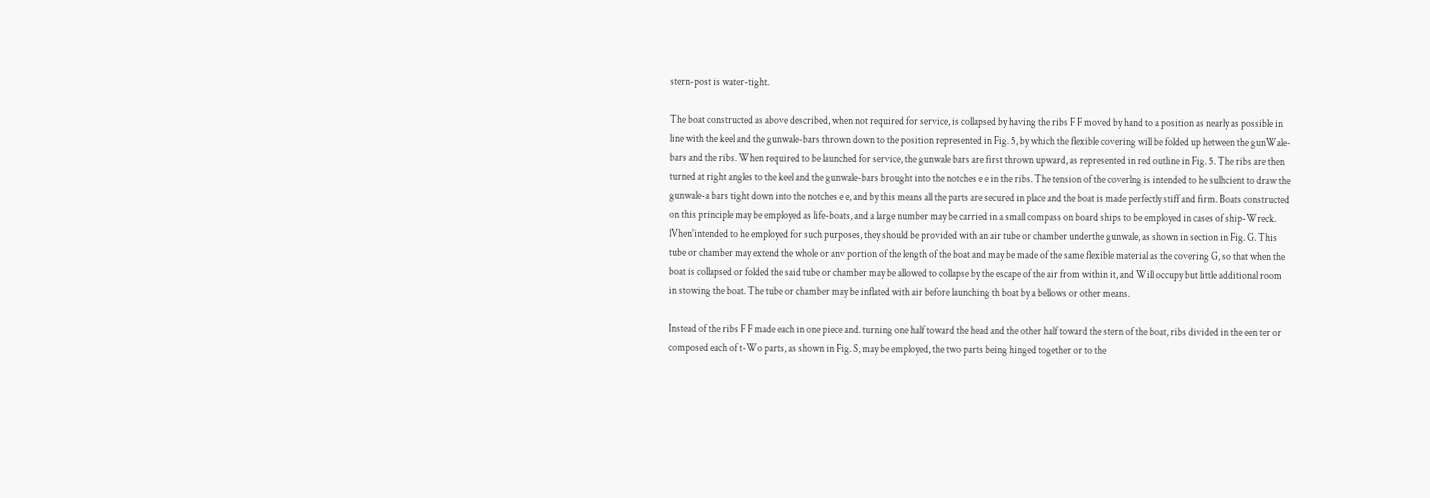stern-post is water-tight.

The boat constructed as above described, when not required for service, is collapsed by having the ribs F F moved by hand to a position as nearly as possible in line with the keel and the gunwale-bars thrown down to the position represented in Fig. 5, by which the flexible covering will be folded up hetween the gunWale-bars and the ribs. When required to be launched for service, the gunwale bars are first thrown upward, as represented in red outline in Fig. 5. The ribs are then turned at right angles to the keel and the gunwale-bars brought into the notches e e in the ribs. The tension of the coverlng is intended to he sulhcient to draw the gunwale-a bars tight down into the notches e e, and by this means all the parts are secured in place and the boat is made perfectly stiff and firm. Boats constructed on this principle may be employed as life-boats, and a large number may be carried in a small compass on board ships to be employed in cases of ship-Wreck. lVhen'intended to he employed for such purposes, they should be provided with an air tube or chamber underthe gunwale, as shown in section in Fig. G. This tube or chamber may extend the whole or anv portion of the length of the boat and may be made of the same flexible material as the covering G, so that when the boat is collapsed or folded the said tube or chamber may be allowed to collapse by the escape of the air from within it, and Will occupy but little additional room in stowing the boat. The tube or chamber may be inflated with air before launching th boat by a bellows or other means.

Instead of the ribs F F made each in one piece and. turning one half toward the head and the other half toward the stern of the boat, ribs divided in the een ter or composed each of t-Wo parts, as shown in Fig. S, may be employed, the two parts being hinged together or to the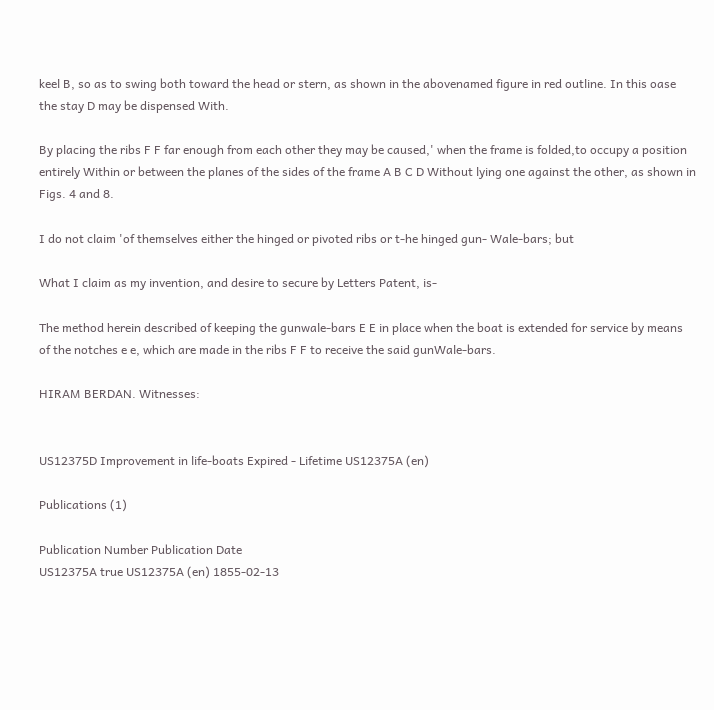keel B, so as to swing both toward the head or stern, as shown in the abovenamed figure in red outline. In this oase the stay D may be dispensed With.

By placing the ribs F F far enough from each other they may be caused,' when the frame is folded,to occupy a position entirely Within or between the planes of the sides of the frame A B C D Without lying one against the other, as shown in Figs. 4 and 8.

I do not claim 'of themselves either the hinged or pivoted ribs or t-he hinged gun- Wale-bars; but

What I claim as my invention, and desire to secure by Letters Patent, is-

The method herein described of keeping the gunwale-bars E E in place when the boat is extended for service by means of the notches e e, which are made in the ribs F F to receive the said gunWale-bars.

HIRAM BERDAN. Witnesses:


US12375D Improvement in life-boats Expired - Lifetime US12375A (en)

Publications (1)

Publication Number Publication Date
US12375A true US12375A (en) 1855-02-13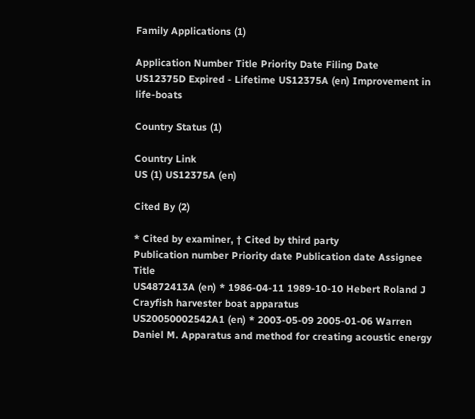Family Applications (1)

Application Number Title Priority Date Filing Date
US12375D Expired - Lifetime US12375A (en) Improvement in life-boats

Country Status (1)

Country Link
US (1) US12375A (en)

Cited By (2)

* Cited by examiner, † Cited by third party
Publication number Priority date Publication date Assignee Title
US4872413A (en) * 1986-04-11 1989-10-10 Hebert Roland J Crayfish harvester boat apparatus
US20050002542A1 (en) * 2003-05-09 2005-01-06 Warren Daniel M. Apparatus and method for creating acoustic energy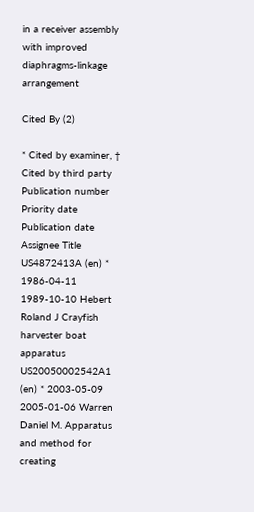in a receiver assembly with improved diaphragms-linkage arrangement

Cited By (2)

* Cited by examiner, † Cited by third party
Publication number Priority date Publication date Assignee Title
US4872413A (en) * 1986-04-11 1989-10-10 Hebert Roland J Crayfish harvester boat apparatus
US20050002542A1 (en) * 2003-05-09 2005-01-06 Warren Daniel M. Apparatus and method for creating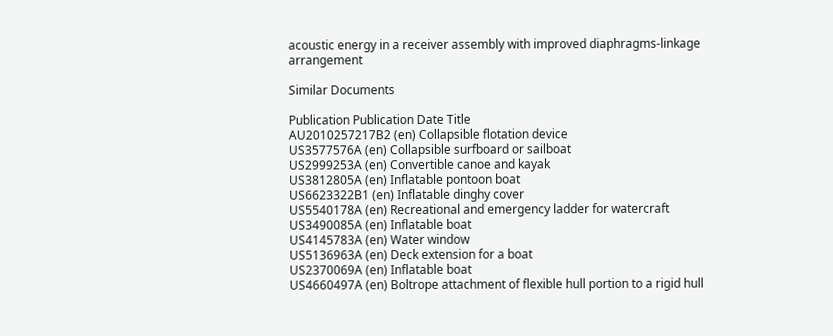acoustic energy in a receiver assembly with improved diaphragms-linkage arrangement

Similar Documents

Publication Publication Date Title
AU2010257217B2 (en) Collapsible flotation device
US3577576A (en) Collapsible surfboard or sailboat
US2999253A (en) Convertible canoe and kayak
US3812805A (en) Inflatable pontoon boat
US6623322B1 (en) Inflatable dinghy cover
US5540178A (en) Recreational and emergency ladder for watercraft
US3490085A (en) Inflatable boat
US4145783A (en) Water window
US5136963A (en) Deck extension for a boat
US2370069A (en) Inflatable boat
US4660497A (en) Boltrope attachment of flexible hull portion to a rigid hull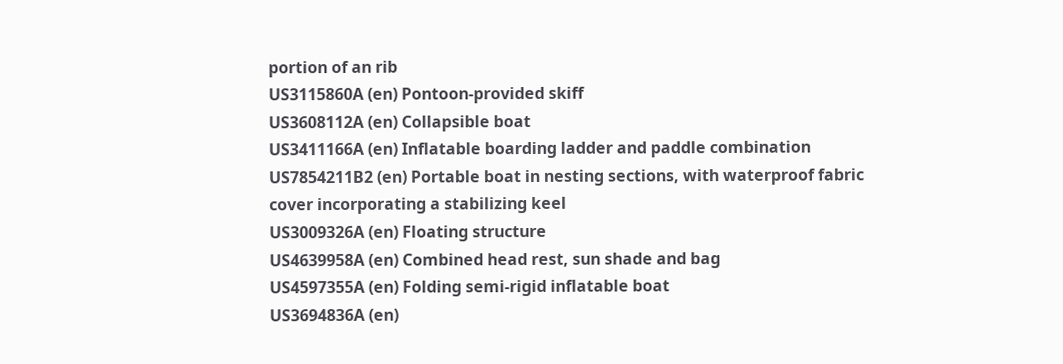portion of an rib
US3115860A (en) Pontoon-provided skiff
US3608112A (en) Collapsible boat
US3411166A (en) Inflatable boarding ladder and paddle combination
US7854211B2 (en) Portable boat in nesting sections, with waterproof fabric cover incorporating a stabilizing keel
US3009326A (en) Floating structure
US4639958A (en) Combined head rest, sun shade and bag
US4597355A (en) Folding semi-rigid inflatable boat
US3694836A (en)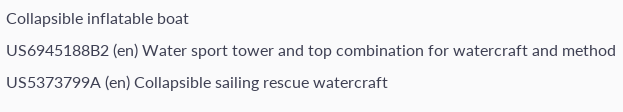Collapsible inflatable boat
US6945188B2 (en) Water sport tower and top combination for watercraft and method
US5373799A (en) Collapsible sailing rescue watercraft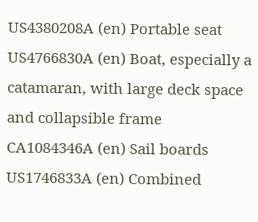US4380208A (en) Portable seat
US4766830A (en) Boat, especially a catamaran, with large deck space and collapsible frame
CA1084346A (en) Sail boards
US1746833A (en) Combined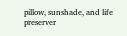pillow, sunshade, and life preserver